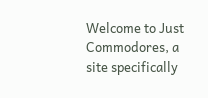Welcome to Just Commodores, a site specifically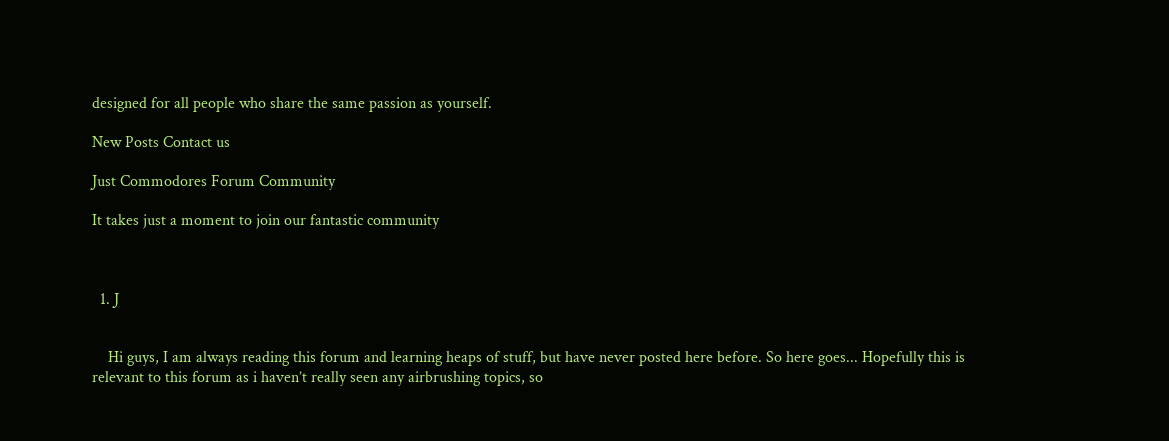designed for all people who share the same passion as yourself.

New Posts Contact us

Just Commodores Forum Community

It takes just a moment to join our fantastic community



  1. J


    Hi guys, I am always reading this forum and learning heaps of stuff, but have never posted here before. So here goes... Hopefully this is relevant to this forum as i haven’t really seen any airbrushing topics, so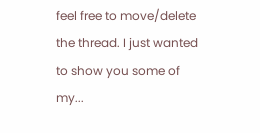feel free to move/delete the thread. I just wanted to show you some of my...